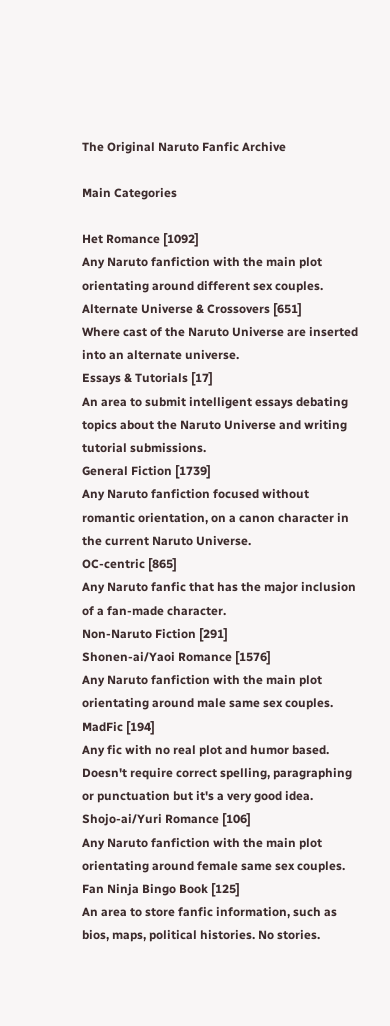The Original Naruto Fanfic Archive

Main Categories

Het Romance [1092]
Any Naruto fanfiction with the main plot orientating around different sex couples.
Alternate Universe & Crossovers [651]
Where cast of the Naruto Universe are inserted into an alternate universe.
Essays & Tutorials [17]
An area to submit intelligent essays debating topics about the Naruto Universe and writing tutorial submissions.
General Fiction [1739]
Any Naruto fanfiction focused without romantic orientation, on a canon character in the current Naruto Universe.
OC-centric [865]
Any Naruto fanfic that has the major inclusion of a fan-made character.
Non-Naruto Fiction [291]
Shonen-ai/Yaoi Romance [1576]
Any Naruto fanfiction with the main plot orientating around male same sex couples.
MadFic [194]
Any fic with no real plot and humor based. Doesn't require correct spelling, paragraphing or punctuation but it's a very good idea.
Shojo-ai/Yuri Romance [106]
Any Naruto fanfiction with the main plot orientating around female same sex couples.
Fan Ninja Bingo Book [125]
An area to store fanfic information, such as bios, maps, political histories. No stories.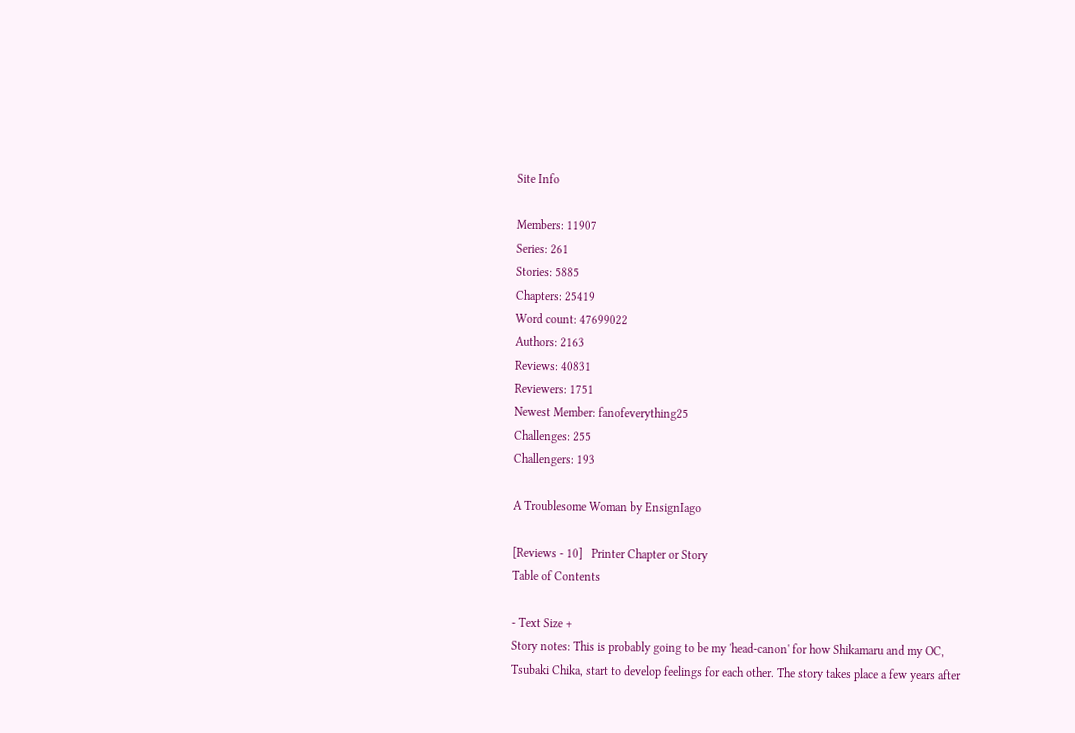Site Info

Members: 11907
Series: 261
Stories: 5885
Chapters: 25419
Word count: 47699022
Authors: 2163
Reviews: 40831
Reviewers: 1751
Newest Member: fanofeverything25
Challenges: 255
Challengers: 193

A Troublesome Woman by EnsignIago

[Reviews - 10]   Printer Chapter or Story
Table of Contents

- Text Size +
Story notes: This is probably going to be my 'head-canon' for how Shikamaru and my OC, Tsubaki Chika, start to develop feelings for each other. The story takes place a few years after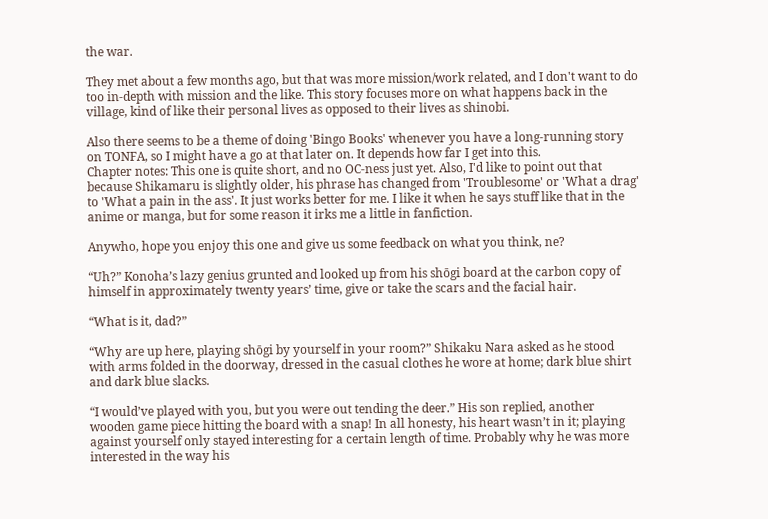the war.

They met about a few months ago, but that was more mission/work related, and I don't want to do too in-depth with mission and the like. This story focuses more on what happens back in the village, kind of like their personal lives as opposed to their lives as shinobi.

Also there seems to be a theme of doing 'Bingo Books' whenever you have a long-running story on TONFA, so I might have a go at that later on. It depends how far I get into this.
Chapter notes: This one is quite short, and no OC-ness just yet. Also, I'd like to point out that because Shikamaru is slightly older, his phrase has changed from 'Troublesome' or 'What a drag' to 'What a pain in the ass'. It just works better for me. I like it when he says stuff like that in the anime or manga, but for some reason it irks me a little in fanfiction.

Anywho, hope you enjoy this one and give us some feedback on what you think, ne?

“Uh?” Konoha’s lazy genius grunted and looked up from his shōgi board at the carbon copy of himself in approximately twenty years’ time, give or take the scars and the facial hair.

“What is it, dad?”

“Why are up here, playing shōgi by yourself in your room?” Shikaku Nara asked as he stood with arms folded in the doorway, dressed in the casual clothes he wore at home; dark blue shirt and dark blue slacks.

“I would’ve played with you, but you were out tending the deer.” His son replied, another wooden game piece hitting the board with a snap! In all honesty, his heart wasn’t in it; playing against yourself only stayed interesting for a certain length of time. Probably why he was more interested in the way his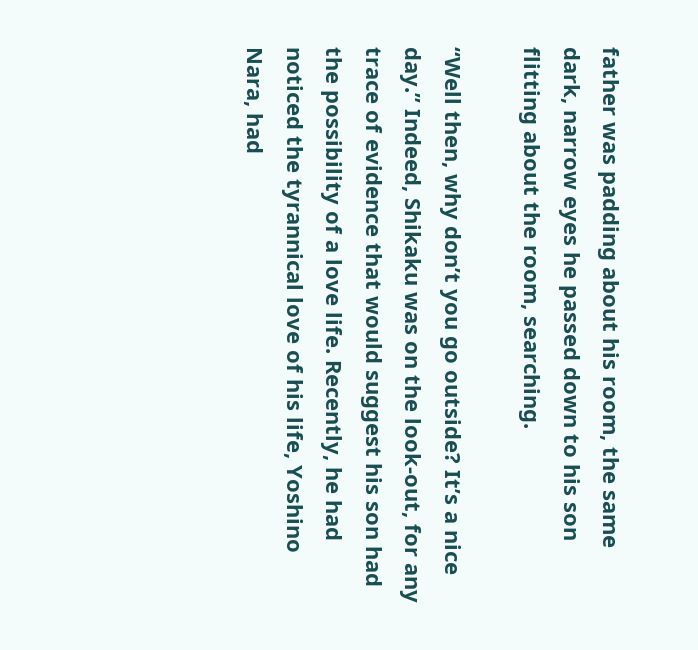father was padding about his room, the same dark, narrow eyes he passed down to his son flitting about the room, searching.

“Well then, why don’t you go outside? It’s a nice day.” Indeed, Shikaku was on the look-out, for any trace of evidence that would suggest his son had the possibility of a love life. Recently, he had noticed the tyrannical love of his life, Yoshino Nara, had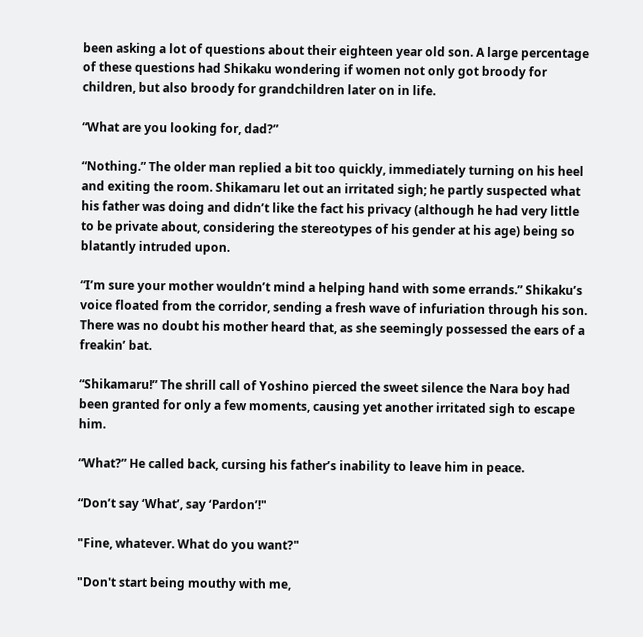been asking a lot of questions about their eighteen year old son. A large percentage of these questions had Shikaku wondering if women not only got broody for children, but also broody for grandchildren later on in life.

“What are you looking for, dad?”

“Nothing.” The older man replied a bit too quickly, immediately turning on his heel and exiting the room. Shikamaru let out an irritated sigh; he partly suspected what his father was doing and didn’t like the fact his privacy (although he had very little to be private about, considering the stereotypes of his gender at his age) being so blatantly intruded upon.

“I’m sure your mother wouldn’t mind a helping hand with some errands.” Shikaku’s voice floated from the corridor, sending a fresh wave of infuriation through his son. There was no doubt his mother heard that, as she seemingly possessed the ears of a freakin’ bat.

“Shikamaru!” The shrill call of Yoshino pierced the sweet silence the Nara boy had been granted for only a few moments, causing yet another irritated sigh to escape him.

“What?” He called back, cursing his father’s inability to leave him in peace.

“Don’t say ‘What’, say ‘Pardon’!"

"Fine, whatever. What do you want?"

"Don't start being mouthy with me,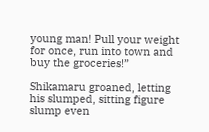young man! Pull your weight for once, run into town and buy the groceries!”

Shikamaru groaned, letting his slumped, sitting figure slump even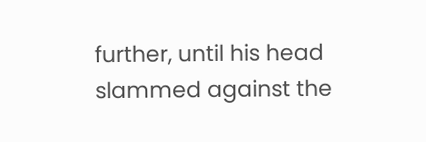further, until his head slammed against the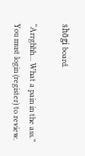shōgi board.

“Arrghhh… What a pain in the ass.”
You must login (register) to review.